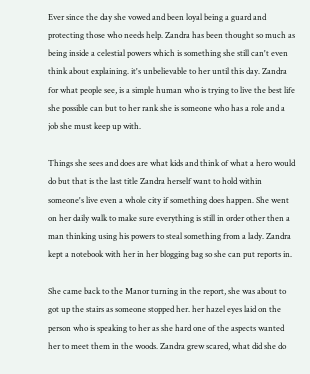Ever since the day she vowed and been loyal being a guard and protecting those who needs help. Zandra has been thought so much as being inside a celestial powers which is something she still can't even think about explaining. it's unbelievable to her until this day. Zandra for what people see, is a simple human who is trying to live the best life she possible can but to her rank she is someone who has a role and a job she must keep up with.

Things she sees and does are what kids and think of what a hero would do but that is the last title Zandra herself want to hold within someone's live even a whole city if something does happen. She went on her daily walk to make sure everything is still in order other then a man thinking using his powers to steal something from a lady. Zandra kept a notebook with her in her blogging bag so she can put reports in.

She came back to the Manor turning in the report, she was about to got up the stairs as someone stopped her. her hazel eyes laid on the person who is speaking to her as she hard one of the aspects wanted her to meet them in the woods. Zandra grew scared, what did she do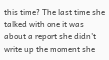this time? The last time she talked with one it was about a report she didn't write up the moment she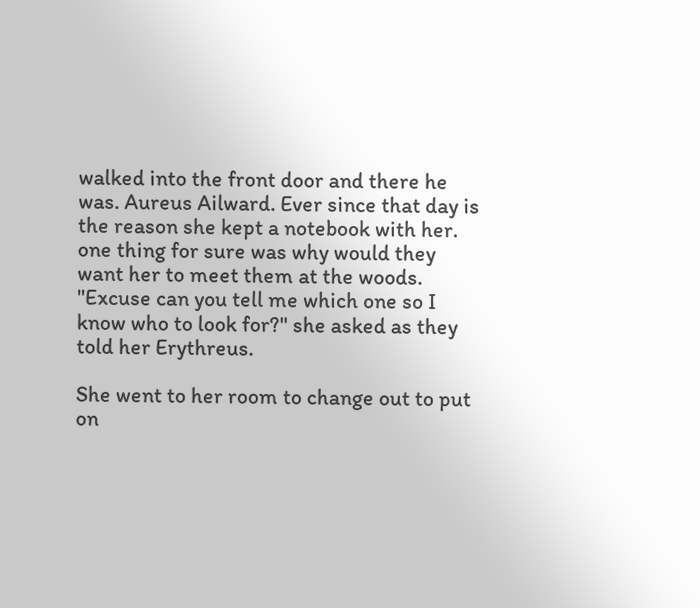walked into the front door and there he was. Aureus Ailward. Ever since that day is the reason she kept a notebook with her. one thing for sure was why would they want her to meet them at the woods. "Excuse can you tell me which one so I know who to look for?" she asked as they told her Erythreus.

She went to her room to change out to put on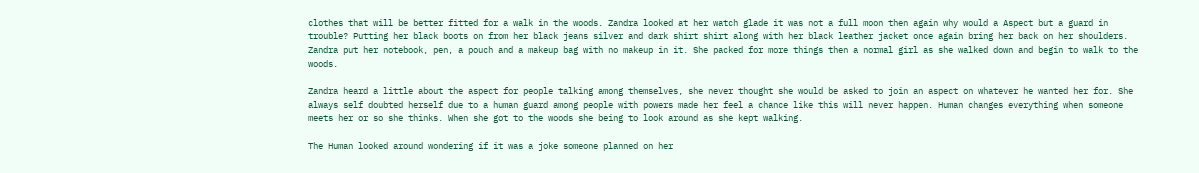clothes that will be better fitted for a walk in the woods. Zandra looked at her watch glade it was not a full moon then again why would a Aspect but a guard in trouble? Putting her black boots on from her black jeans silver and dark shirt shirt along with her black leather jacket once again bring her back on her shoulders. Zandra put her notebook, pen, a pouch and a makeup bag with no makeup in it. She packed for more things then a normal girl as she walked down and begin to walk to the woods.

Zandra heard a little about the aspect for people talking among themselves, she never thought she would be asked to join an aspect on whatever he wanted her for. She always self doubted herself due to a human guard among people with powers made her feel a chance like this will never happen. Human changes everything when someone meets her or so she thinks. When she got to the woods she being to look around as she kept walking.

The Human looked around wondering if it was a joke someone planned on her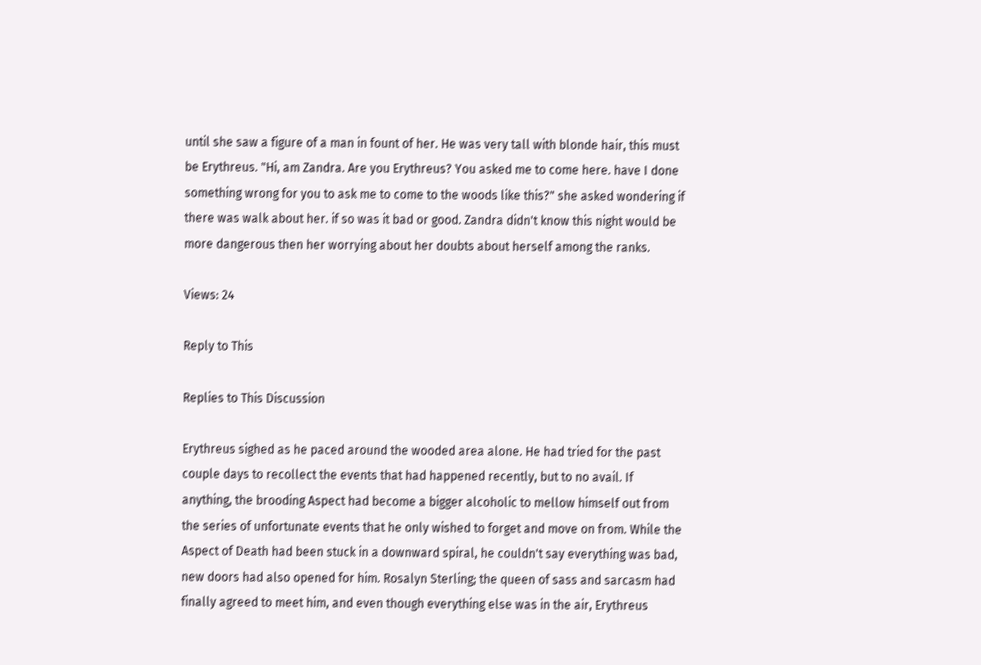until she saw a figure of a man in fount of her. He was very tall with blonde hair, this must be Erythreus. "Hi, am Zandra. Are you Erythreus? You asked me to come here. have I done something wrong for you to ask me to come to the woods like this?" she asked wondering if there was walk about her. if so was it bad or good. Zandra didn't know this night would be more dangerous then her worrying about her doubts about herself among the ranks.

Views: 24

Reply to This

Replies to This Discussion

Erythreus sighed as he paced around the wooded area alone. He had tried for the past couple days to recollect the events that had happened recently, but to no avail. If anything, the brooding Aspect had become a bigger alcoholic to mellow himself out from the series of unfortunate events that he only wished to forget and move on from. While the Aspect of Death had been stuck in a downward spiral, he couldn't say everything was bad, new doors had also opened for him. Rosalyn Sterling; the queen of sass and sarcasm had finally agreed to meet him, and even though everything else was in the air, Erythreus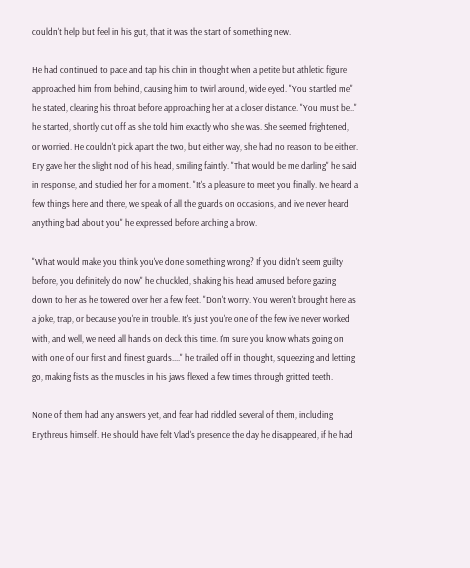couldn't help but feel in his gut, that it was the start of something new.

He had continued to pace and tap his chin in thought when a petite but athletic figure approached him from behind, causing him to twirl around, wide eyed. "You startled me" he stated, clearing his throat before approaching her at a closer distance. "You must be.." he started, shortly cut off as she told him exactly who she was. She seemed frightened, or worried. He couldn't pick apart the two, but either way, she had no reason to be either. Ery gave her the slight nod of his head, smiling faintly. "That would be me darling" he said in response, and studied her for a moment. "It's a pleasure to meet you finally. Ive heard a few things here and there, we speak of all the guards on occasions, and ive never heard anything bad about you" he expressed before arching a brow.

"What would make you think you've done something wrong? If you didn't seem guilty before, you definitely do now" he chuckled, shaking his head amused before gazing down to her as he towered over her a few feet. "Don't worry. You weren't brought here as a joke, trap, or because you're in trouble. It's just you're one of the few ive never worked with, and well, we need all hands on deck this time. I'm sure you know whats going on with one of our first and finest guards...." he trailed off in thought, squeezing and letting go, making fists as the muscles in his jaws flexed a few times through gritted teeth.

None of them had any answers yet, and fear had riddled several of them, including Erythreus himself. He should have felt Vlad's presence the day he disappeared, if he had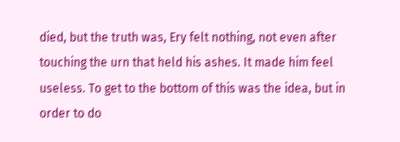died, but the truth was, Ery felt nothing, not even after touching the urn that held his ashes. It made him feel useless. To get to the bottom of this was the idea, but in order to do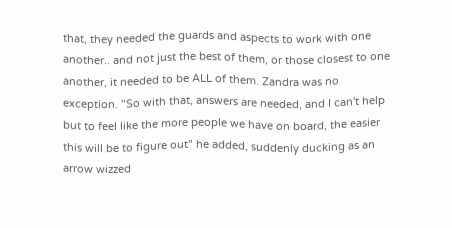that, they needed the guards and aspects to work with one another.. and not just the best of them, or those closest to one another, it needed to be ALL of them. Zandra was no exception. "So with that, answers are needed, and I can't help but to feel like the more people we have on board, the easier this will be to figure out" he added, suddenly ducking as an arrow wizzed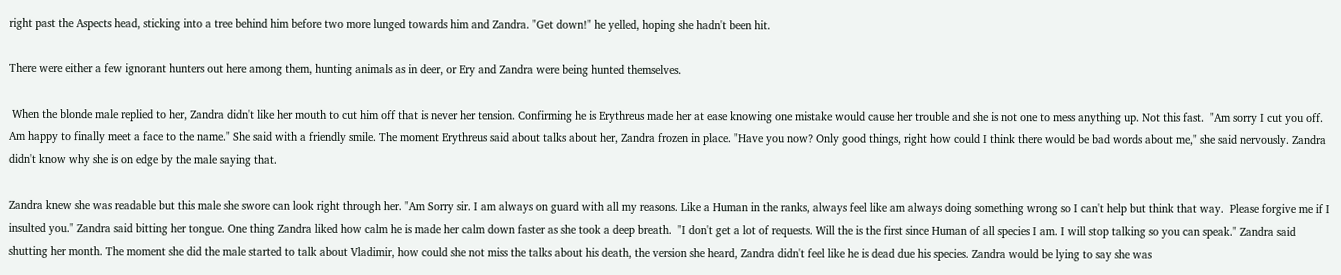right past the Aspects head, sticking into a tree behind him before two more lunged towards him and Zandra. "Get down!" he yelled, hoping she hadn't been hit.

There were either a few ignorant hunters out here among them, hunting animals as in deer, or Ery and Zandra were being hunted themselves.

 When the blonde male replied to her, Zandra didn't like her mouth to cut him off that is never her tension. Confirming he is Erythreus made her at ease knowing one mistake would cause her trouble and she is not one to mess anything up. Not this fast.  "Am sorry I cut you off. Am happy to finally meet a face to the name." She said with a friendly smile. The moment Erythreus said about talks about her, Zandra frozen in place. "Have you now? Only good things, right how could I think there would be bad words about me," she said nervously. Zandra didn't know why she is on edge by the male saying that.

Zandra knew she was readable but this male she swore can look right through her. "Am Sorry sir. I am always on guard with all my reasons. Like a Human in the ranks, always feel like am always doing something wrong so I can't help but think that way.  Please forgive me if I insulted you." Zandra said bitting her tongue. One thing Zandra liked how calm he is made her calm down faster as she took a deep breath.  "I don't get a lot of requests. Will the is the first since Human of all species I am. I will stop talking so you can speak." Zandra said shutting her month. The moment she did the male started to talk about Vladimir, how could she not miss the talks about his death, the version she heard, Zandra didn't feel like he is dead due his species. Zandra would be lying to say she was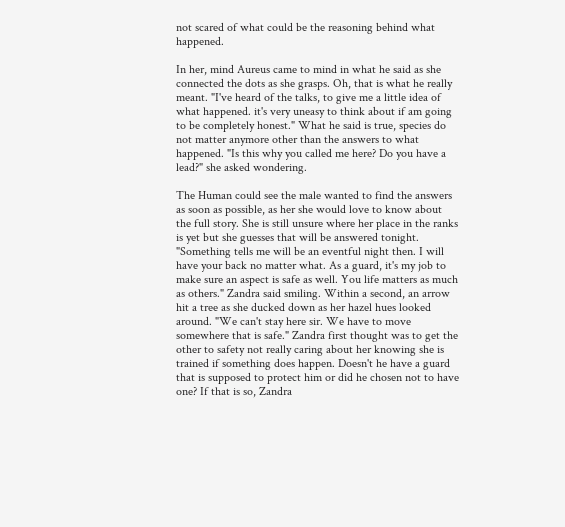not scared of what could be the reasoning behind what happened.

In her, mind Aureus came to mind in what he said as she connected the dots as she grasps. Oh, that is what he really meant. "I've heard of the talks, to give me a little idea of what happened. it's very uneasy to think about if am going to be completely honest." What he said is true, species do not matter anymore other than the answers to what happened. "Is this why you called me here? Do you have a lead?" she asked wondering.

The Human could see the male wanted to find the answers as soon as possible, as her she would love to know about the full story. She is still unsure where her place in the ranks is yet but she guesses that will be answered tonight.  "Something tells me will be an eventful night then. I will have your back no matter what. As a guard, it's my job to make sure an aspect is safe as well. You life matters as much as others." Zandra said smiling. Within a second, an arrow hit a tree as she ducked down as her hazel hues looked around. "We can't stay here sir. We have to move somewhere that is safe." Zandra first thought was to get the other to safety not really caring about her knowing she is trained if something does happen. Doesn't he have a guard that is supposed to protect him or did he chosen not to have one? If that is so, Zandra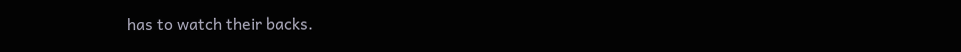has to watch their backs.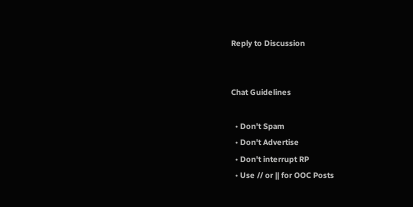Reply to Discussion


Chat Guidelines

  • Don't Spam
  • Don't Advertise
  • Don't interrupt RP
  • Use // or || for OOC Posts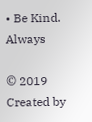• Be Kind. Always

© 2019   Created by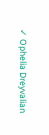✓ Ophelia Dreyvalian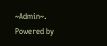~Admin~.   Powered by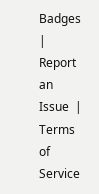Badges  |  Report an Issue  |  Terms of Service